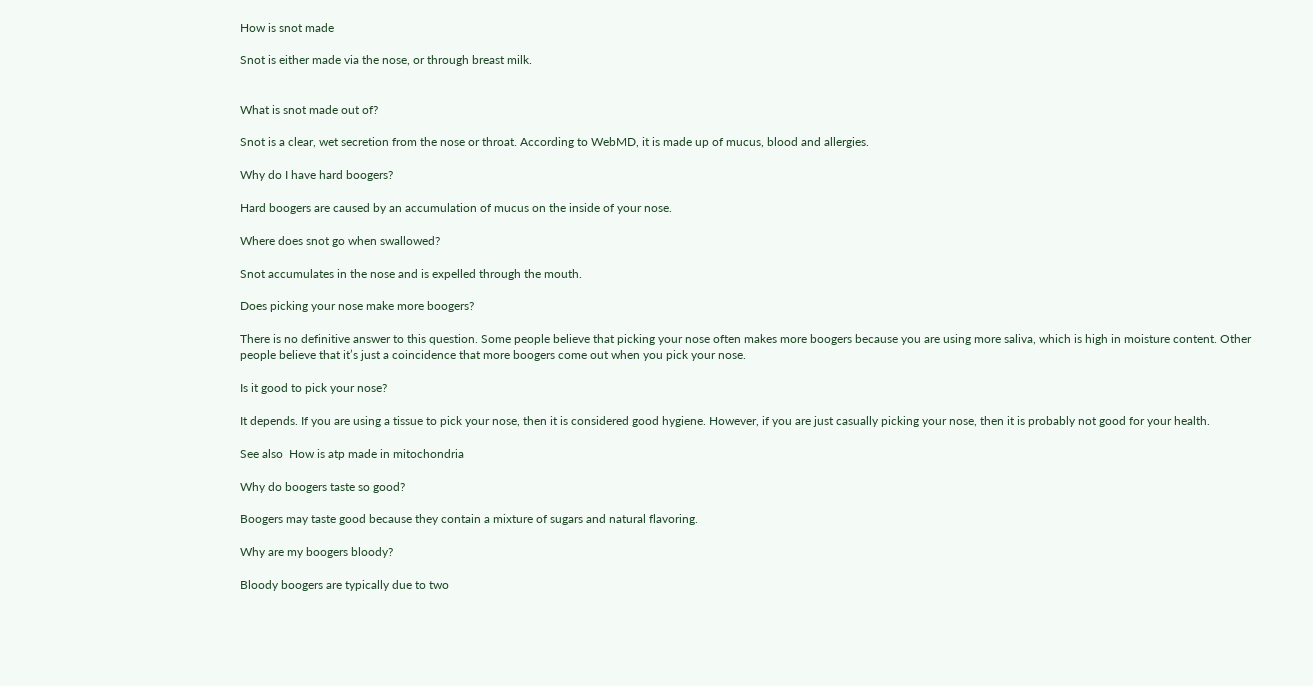How is snot made

Snot is either made via the nose, or through breast milk.


What is snot made out of?

Snot is a clear, wet secretion from the nose or throat. According to WebMD, it is made up of mucus, blood and allergies.

Why do I have hard boogers?

Hard boogers are caused by an accumulation of mucus on the inside of your nose.

Where does snot go when swallowed?

Snot accumulates in the nose and is expelled through the mouth.

Does picking your nose make more boogers?

There is no definitive answer to this question. Some people believe that picking your nose often makes more boogers because you are using more saliva, which is high in moisture content. Other people believe that it’s just a coincidence that more boogers come out when you pick your nose.

Is it good to pick your nose?

It depends. If you are using a tissue to pick your nose, then it is considered good hygiene. However, if you are just casually picking your nose, then it is probably not good for your health.

See also  How is atp made in mitochondria

Why do boogers taste so good?

Boogers may taste good because they contain a mixture of sugars and natural flavoring.

Why are my boogers bloody?

Bloody boogers are typically due to two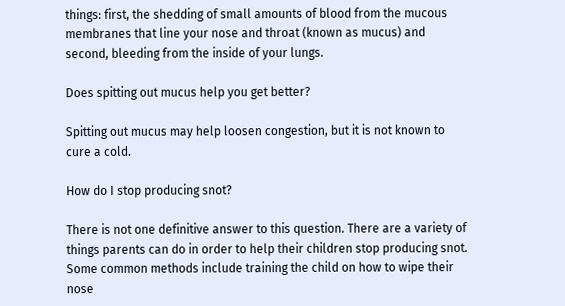things: first, the shedding of small amounts of blood from the mucous membranes that line your nose and throat (known as mucus) and second, bleeding from the inside of your lungs.

Does spitting out mucus help you get better?

Spitting out mucus may help loosen congestion, but it is not known to cure a cold.

How do I stop producing snot?

There is not one definitive answer to this question. There are a variety of things parents can do in order to help their children stop producing snot. Some common methods include training the child on how to wipe their nose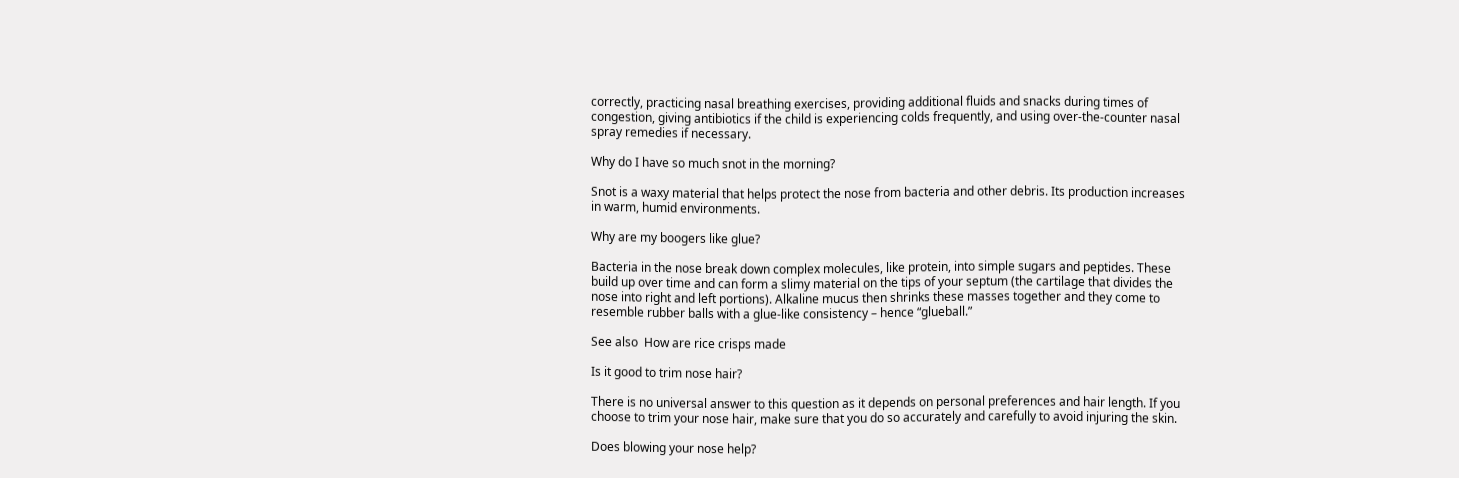correctly, practicing nasal breathing exercises, providing additional fluids and snacks during times of congestion, giving antibiotics if the child is experiencing colds frequently, and using over-the-counter nasal spray remedies if necessary.

Why do I have so much snot in the morning?

Snot is a waxy material that helps protect the nose from bacteria and other debris. Its production increases in warm, humid environments.

Why are my boogers like glue?

Bacteria in the nose break down complex molecules, like protein, into simple sugars and peptides. These build up over time and can form a slimy material on the tips of your septum (the cartilage that divides the nose into right and left portions). Alkaline mucus then shrinks these masses together and they come to resemble rubber balls with a glue-like consistency – hence “glueball.”

See also  How are rice crisps made

Is it good to trim nose hair?

There is no universal answer to this question as it depends on personal preferences and hair length. If you choose to trim your nose hair, make sure that you do so accurately and carefully to avoid injuring the skin.

Does blowing your nose help?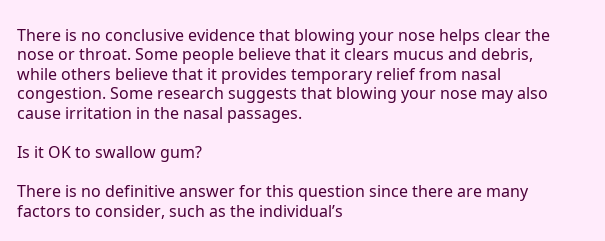There is no conclusive evidence that blowing your nose helps clear the nose or throat. Some people believe that it clears mucus and debris, while others believe that it provides temporary relief from nasal congestion. Some research suggests that blowing your nose may also cause irritation in the nasal passages.

Is it OK to swallow gum?

There is no definitive answer for this question since there are many factors to consider, such as the individual’s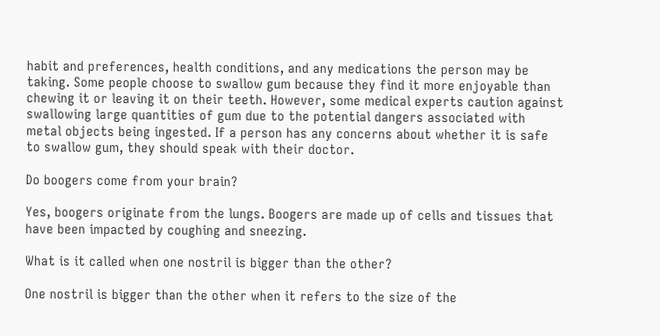habit and preferences, health conditions, and any medications the person may be taking. Some people choose to swallow gum because they find it more enjoyable than chewing it or leaving it on their teeth. However, some medical experts caution against swallowing large quantities of gum due to the potential dangers associated with metal objects being ingested. If a person has any concerns about whether it is safe to swallow gum, they should speak with their doctor.

Do boogers come from your brain?

Yes, boogers originate from the lungs. Boogers are made up of cells and tissues that have been impacted by coughing and sneezing.

What is it called when one nostril is bigger than the other?

One nostril is bigger than the other when it refers to the size of the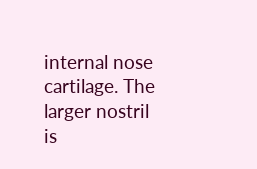internal nose cartilage. The larger nostril is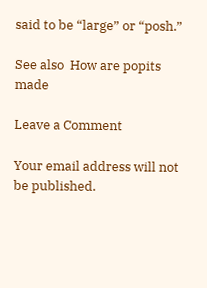said to be “large” or “posh.”

See also  How are popits made

Leave a Comment

Your email address will not be published.